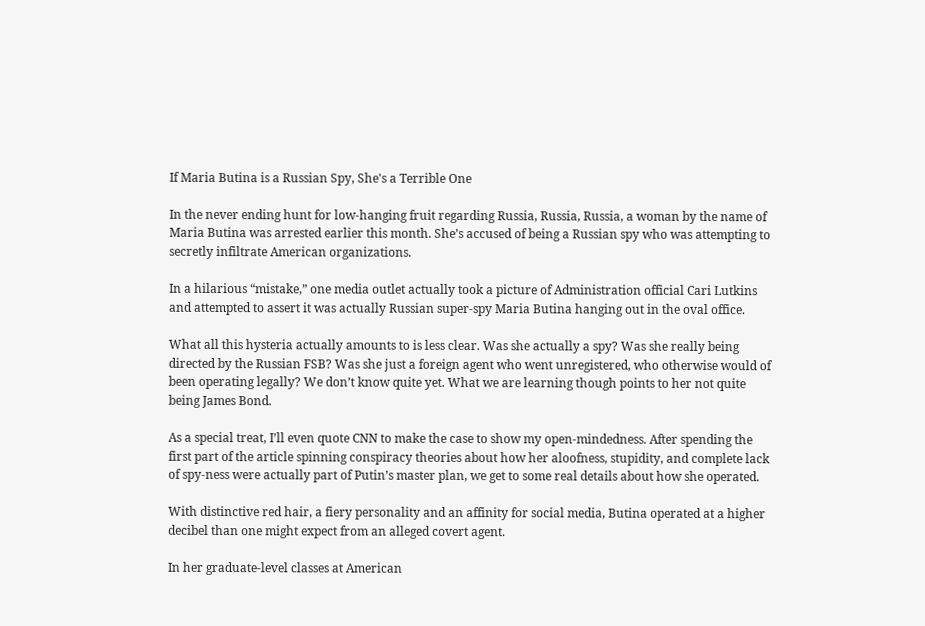If Maria Butina is a Russian Spy, She's a Terrible One

In the never ending hunt for low-hanging fruit regarding Russia, Russia, Russia, a woman by the name of Maria Butina was arrested earlier this month. She’s accused of being a Russian spy who was attempting to secretly infiltrate American organizations.

In a hilarious “mistake,” one media outlet actually took a picture of Administration official Cari Lutkins and attempted to assert it was actually Russian super-spy Maria Butina hanging out in the oval office.

What all this hysteria actually amounts to is less clear. Was she actually a spy? Was she really being directed by the Russian FSB? Was she just a foreign agent who went unregistered, who otherwise would of been operating legally? We don’t know quite yet. What we are learning though points to her not quite being James Bond.

As a special treat, I’ll even quote CNN to make the case to show my open-mindedness. After spending the first part of the article spinning conspiracy theories about how her aloofness, stupidity, and complete lack of spy-ness were actually part of Putin’s master plan, we get to some real details about how she operated.

With distinctive red hair, a fiery personality and an affinity for social media, Butina operated at a higher decibel than one might expect from an alleged covert agent.

In her graduate-level classes at American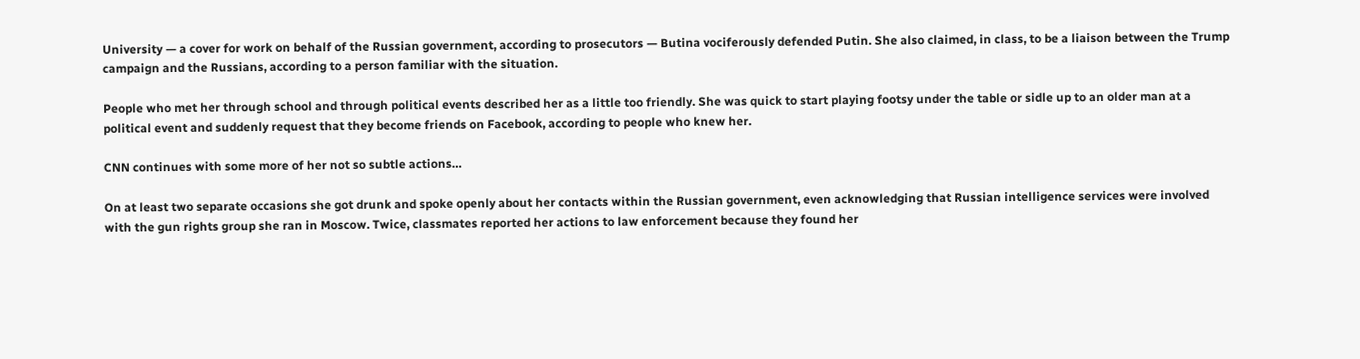University — a cover for work on behalf of the Russian government, according to prosecutors — Butina vociferously defended Putin. She also claimed, in class, to be a liaison between the Trump campaign and the Russians, according to a person familiar with the situation.

People who met her through school and through political events described her as a little too friendly. She was quick to start playing footsy under the table or sidle up to an older man at a political event and suddenly request that they become friends on Facebook, according to people who knew her.

CNN continues with some more of her not so subtle actions…

On at least two separate occasions she got drunk and spoke openly about her contacts within the Russian government, even acknowledging that Russian intelligence services were involved with the gun rights group she ran in Moscow. Twice, classmates reported her actions to law enforcement because they found her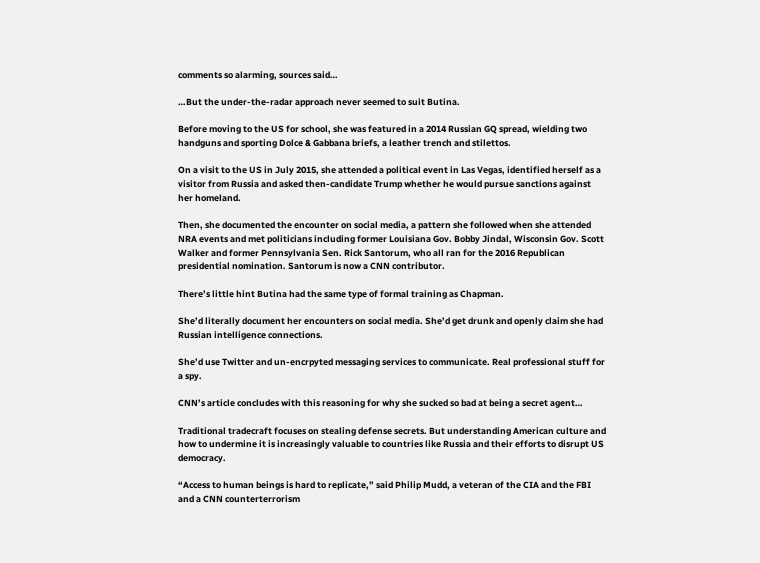comments so alarming, sources said…

…But the under-the-radar approach never seemed to suit Butina.

Before moving to the US for school, she was featured in a 2014 Russian GQ spread, wielding two handguns and sporting Dolce & Gabbana briefs, a leather trench and stilettos.

On a visit to the US in July 2015, she attended a political event in Las Vegas, identified herself as a visitor from Russia and asked then-candidate Trump whether he would pursue sanctions against her homeland.

Then, she documented the encounter on social media, a pattern she followed when she attended NRA events and met politicians including former Louisiana Gov. Bobby Jindal, Wisconsin Gov. Scott Walker and former Pennsylvania Sen. Rick Santorum, who all ran for the 2016 Republican presidential nomination. Santorum is now a CNN contributor.

There’s little hint Butina had the same type of formal training as Chapman.

She’d literally document her encounters on social media. She’d get drunk and openly claim she had Russian intelligence connections.

She’d use Twitter and un-encrpyted messaging services to communicate. Real professional stuff for a spy.

CNN’s article concludes with this reasoning for why she sucked so bad at being a secret agent…

Traditional tradecraft focuses on stealing defense secrets. But understanding American culture and how to undermine it is increasingly valuable to countries like Russia and their efforts to disrupt US democracy.

“Access to human beings is hard to replicate,” said Philip Mudd, a veteran of the CIA and the FBI and a CNN counterterrorism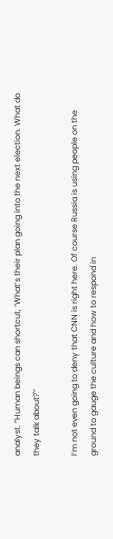analyst. “Human beings can shortcut, ‘What’s their plan going into the next election. What do they talk about?'”

I’m not even going to deny that CNN is right here. Of course Russia is using people on the ground to gauge the culture and how to respond in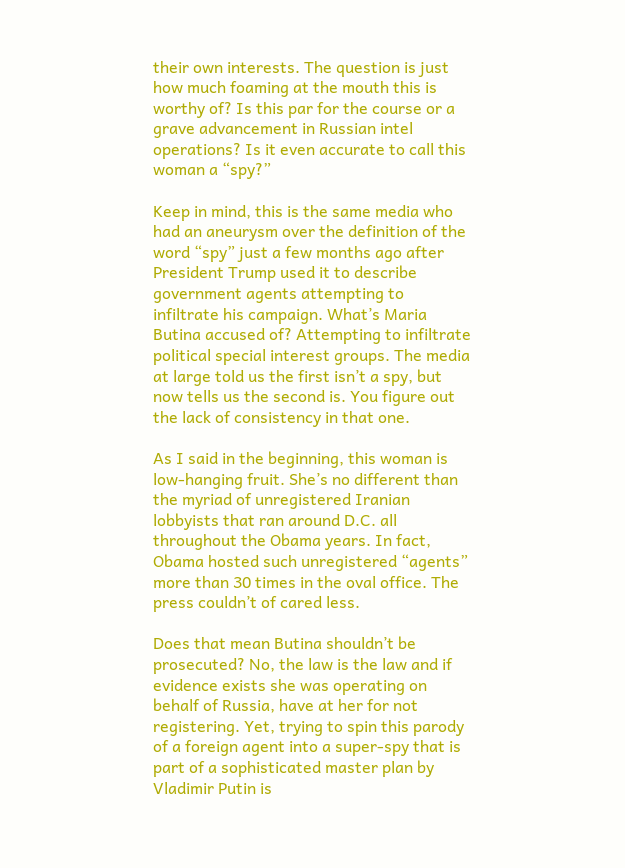their own interests. The question is just how much foaming at the mouth this is worthy of? Is this par for the course or a grave advancement in Russian intel operations? Is it even accurate to call this woman a “spy?”

Keep in mind, this is the same media who had an aneurysm over the definition of the word “spy” just a few months ago after President Trump used it to describe government agents attempting to infiltrate his campaign. What’s Maria Butina accused of? Attempting to infiltrate political special interest groups. The media at large told us the first isn’t a spy, but now tells us the second is. You figure out the lack of consistency in that one.

As I said in the beginning, this woman is low-hanging fruit. She’s no different than the myriad of unregistered Iranian lobbyists that ran around D.C. all throughout the Obama years. In fact, Obama hosted such unregistered “agents” more than 30 times in the oval office. The press couldn’t of cared less.

Does that mean Butina shouldn’t be prosecuted? No, the law is the law and if evidence exists she was operating on behalf of Russia, have at her for not registering. Yet, trying to spin this parody of a foreign agent into a super-spy that is part of a sophisticated master plan by Vladimir Putin is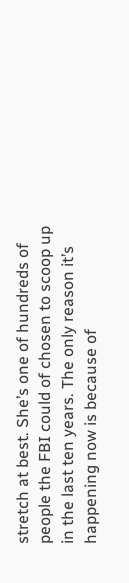stretch at best. She’s one of hundreds of people the FBI could of chosen to scoop up in the last ten years. The only reason it’s happening now is because of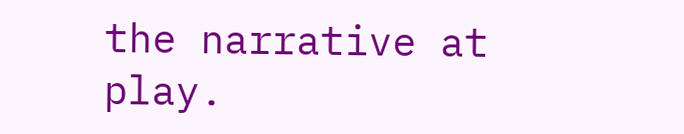the narrative at play.